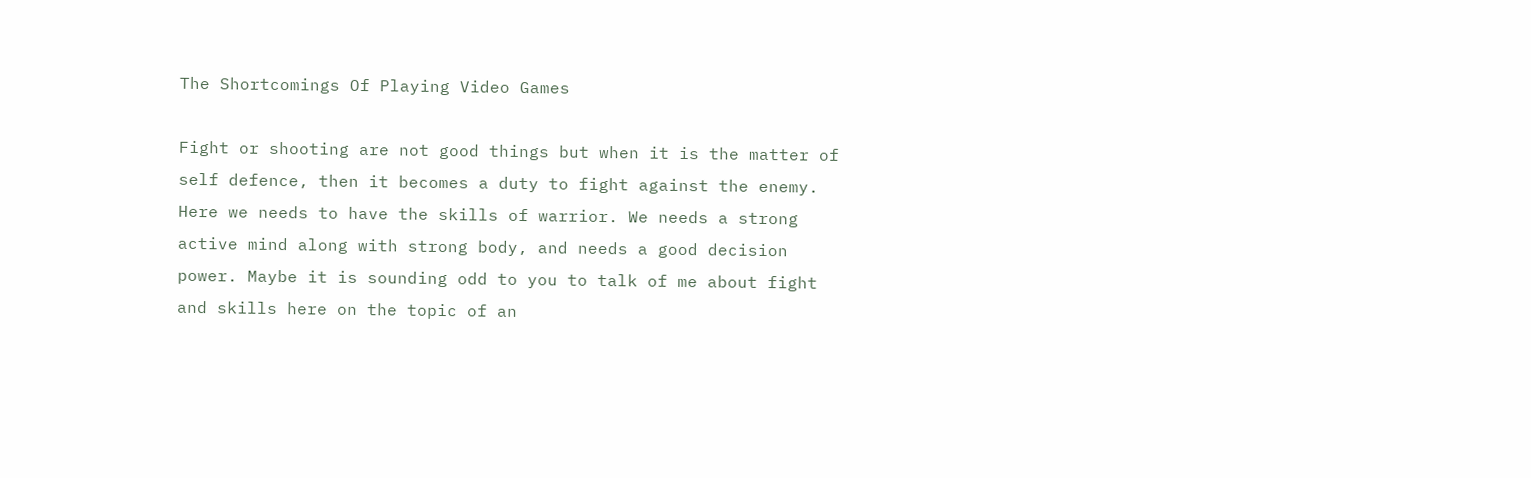The Shortcomings Of Playing Video Games

Fight or shooting are not good things but when it is the matter of self defence, then it becomes a duty to fight against the enemy. Here we needs to have the skills of warrior. We needs a strong active mind along with strong body, and needs a good decision power. Maybe it is sounding odd to you to talk of me about fight and skills here on the topic of an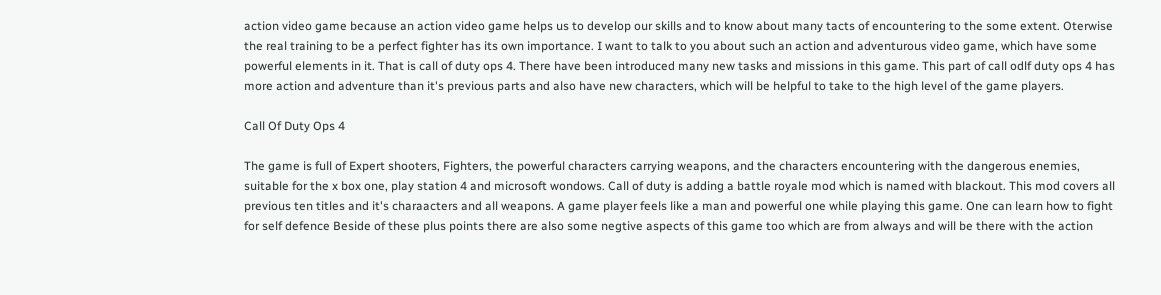action video game because an action video game helps us to develop our skills and to know about many tacts of encountering to the some extent. Oterwise the real training to be a perfect fighter has its own importance. I want to talk to you about such an action and adventurous video game, which have some powerful elements in it. That is call of duty ops 4. There have been introduced many new tasks and missions in this game. This part of call odlf duty ops 4 has more action and adventure than it's previous parts and also have new characters, which will be helpful to take to the high level of the game players.

Call Of Duty Ops 4

The game is full of Expert shooters, Fighters, the powerful characters carrying weapons, and the characters encountering with the dangerous enemies, suitable for the x box one, play station 4 and microsoft wondows. Call of duty is adding a battle royale mod which is named with blackout. This mod covers all previous ten titles and it's charaacters and all weapons. A game player feels like a man and powerful one while playing this game. One can learn how to fight for self defence Beside of these plus points there are also some negtive aspects of this game too which are from always and will be there with the action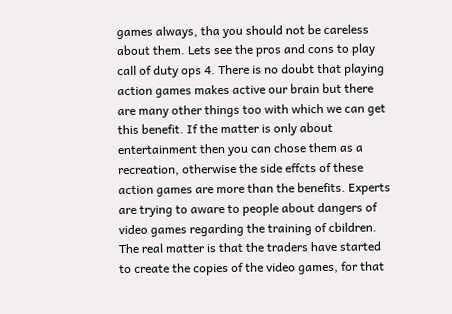games always, tha you should not be careless about them. Lets see the pros and cons to play call of duty ops 4. There is no doubt that playing action games makes active our brain but there are many other things too with which we can get this benefit. If the matter is only about entertainment then you can chose them as a recreation, otherwise the side effcts of these action games are more than the benefits. Experts are trying to aware to people about dangers of video games regarding the training of cbildren. The real matter is that the traders have started to create the copies of the video games, for that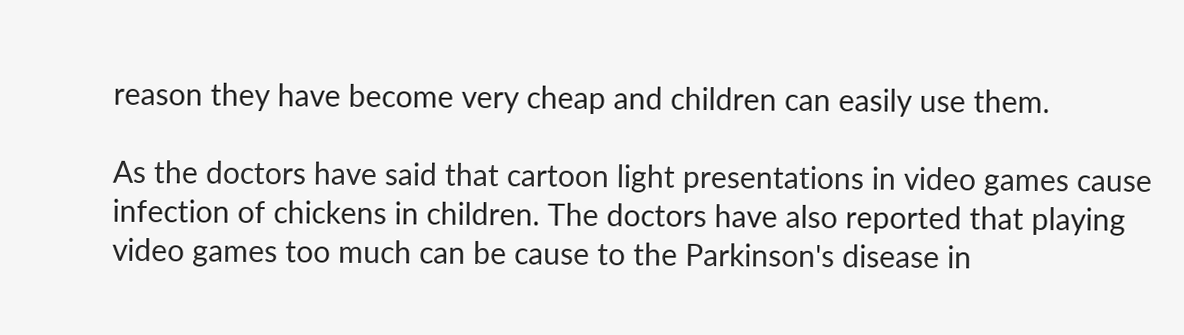reason they have become very cheap and children can easily use them.

As the doctors have said that cartoon light presentations in video games cause infection of chickens in children. The doctors have also reported that playing video games too much can be cause to the Parkinson's disease in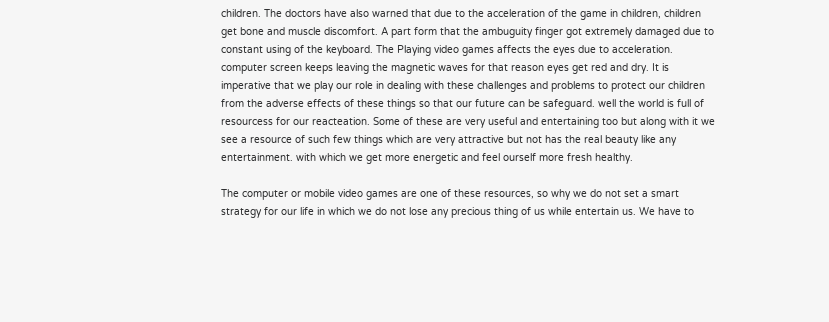children. The doctors have also warned that due to the acceleration of the game in children, children get bone and muscle discomfort. A part form that the ambuguity finger got extremely damaged due to constant using of the keyboard. The Playing video games affects the eyes due to acceleration. computer screen keeps leaving the magnetic waves for that reason eyes get red and dry. It is imperative that we play our role in dealing with these challenges and problems to protect our children from the adverse effects of these things so that our future can be safeguard. well the world is full of resourcess for our reacteation. Some of these are very useful and entertaining too but along with it we see a resource of such few things which are very attractive but not has the real beauty like any entertainment. with which we get more energetic and feel ourself more fresh healthy.

The computer or mobile video games are one of these resources, so why we do not set a smart strategy for our life in which we do not lose any precious thing of us while entertain us. We have to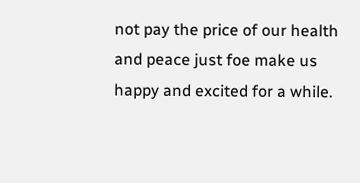not pay the price of our health and peace just foe make us happy and excited for a while.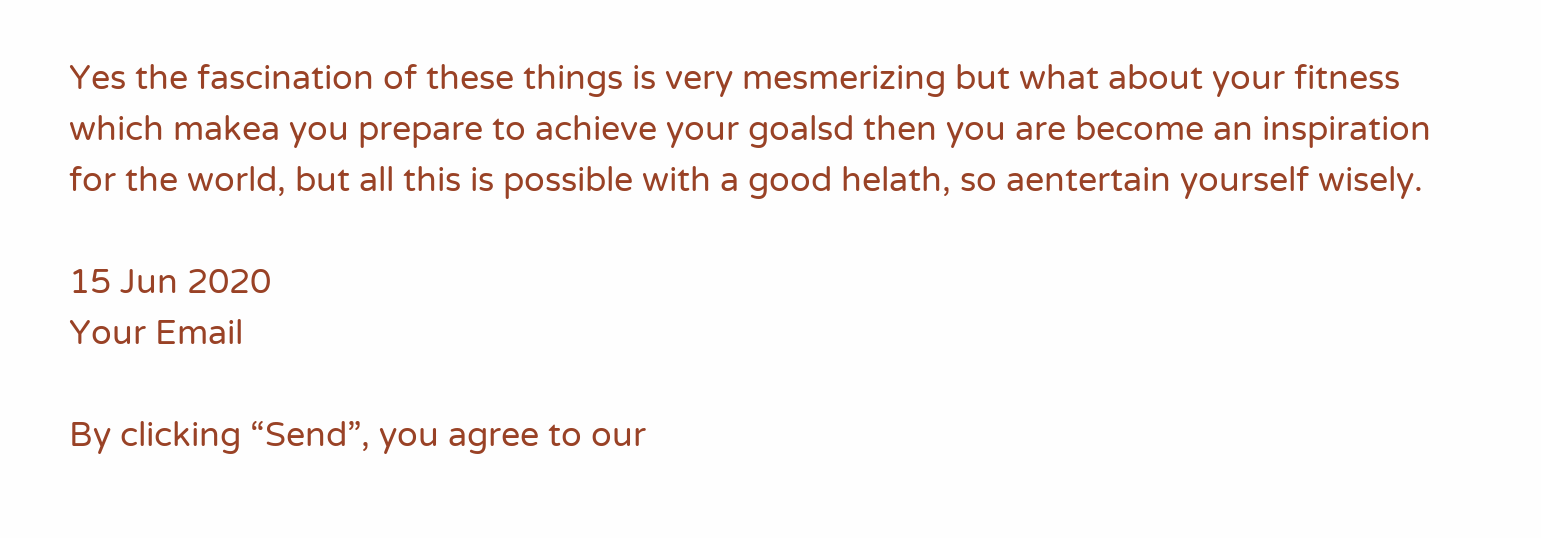Yes the fascination of these things is very mesmerizing but what about your fitness which makea you prepare to achieve your goalsd then you are become an inspiration for the world, but all this is possible with a good helath, so aentertain yourself wisely.

15 Jun 2020
Your Email

By clicking “Send”, you agree to our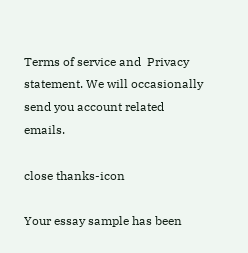Terms of service and  Privacy statement. We will occasionally send you account related emails.

close thanks-icon

Your essay sample has been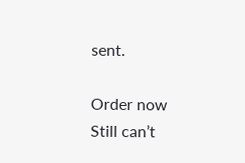sent.

Order now
Still can’t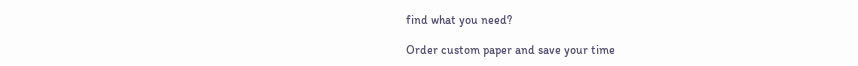find what you need?

Order custom paper and save your time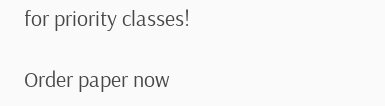for priority classes!

Order paper now